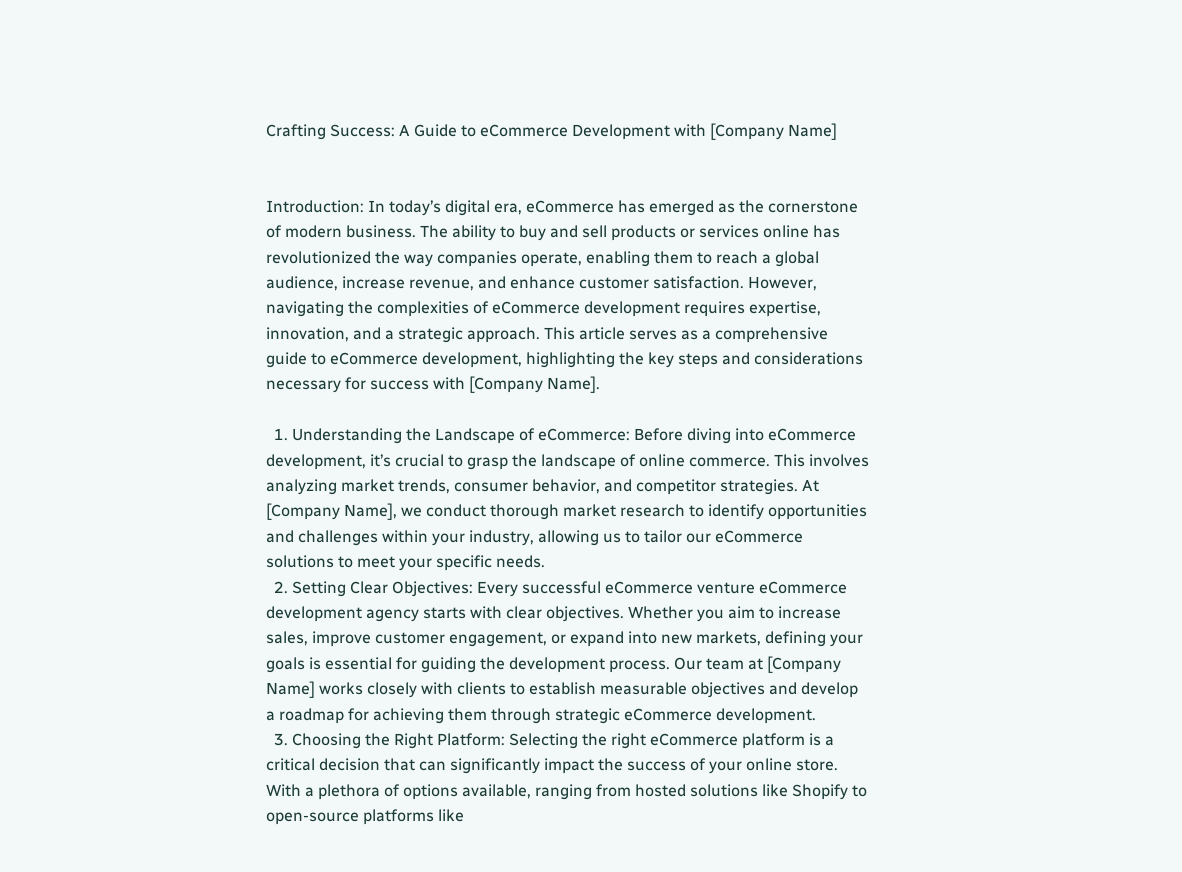Crafting Success: A Guide to eCommerce Development with [Company Name]


Introduction: In today’s digital era, eCommerce has emerged as the cornerstone of modern business. The ability to buy and sell products or services online has revolutionized the way companies operate, enabling them to reach a global audience, increase revenue, and enhance customer satisfaction. However, navigating the complexities of eCommerce development requires expertise, innovation, and a strategic approach. This article serves as a comprehensive guide to eCommerce development, highlighting the key steps and considerations necessary for success with [Company Name].

  1. Understanding the Landscape of eCommerce: Before diving into eCommerce development, it’s crucial to grasp the landscape of online commerce. This involves analyzing market trends, consumer behavior, and competitor strategies. At [Company Name], we conduct thorough market research to identify opportunities and challenges within your industry, allowing us to tailor our eCommerce solutions to meet your specific needs.
  2. Setting Clear Objectives: Every successful eCommerce venture eCommerce development agency starts with clear objectives. Whether you aim to increase sales, improve customer engagement, or expand into new markets, defining your goals is essential for guiding the development process. Our team at [Company Name] works closely with clients to establish measurable objectives and develop a roadmap for achieving them through strategic eCommerce development.
  3. Choosing the Right Platform: Selecting the right eCommerce platform is a critical decision that can significantly impact the success of your online store. With a plethora of options available, ranging from hosted solutions like Shopify to open-source platforms like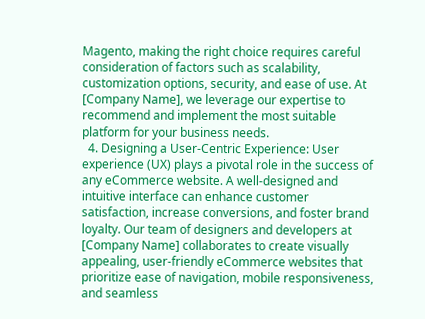Magento, making the right choice requires careful consideration of factors such as scalability, customization options, security, and ease of use. At [Company Name], we leverage our expertise to recommend and implement the most suitable platform for your business needs.
  4. Designing a User-Centric Experience: User experience (UX) plays a pivotal role in the success of any eCommerce website. A well-designed and intuitive interface can enhance customer satisfaction, increase conversions, and foster brand loyalty. Our team of designers and developers at [Company Name] collaborates to create visually appealing, user-friendly eCommerce websites that prioritize ease of navigation, mobile responsiveness, and seamless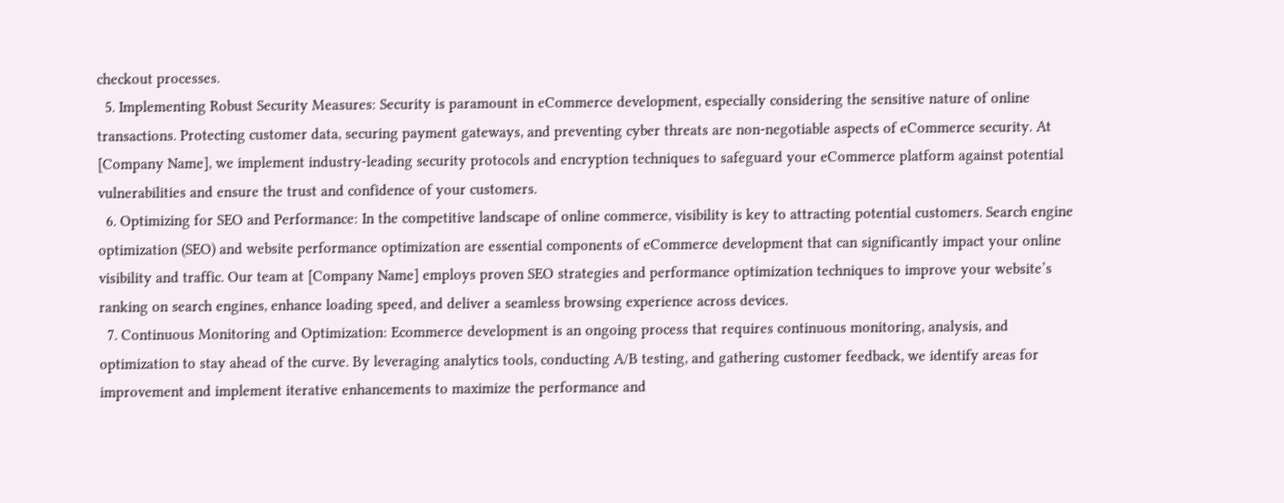checkout processes.
  5. Implementing Robust Security Measures: Security is paramount in eCommerce development, especially considering the sensitive nature of online transactions. Protecting customer data, securing payment gateways, and preventing cyber threats are non-negotiable aspects of eCommerce security. At [Company Name], we implement industry-leading security protocols and encryption techniques to safeguard your eCommerce platform against potential vulnerabilities and ensure the trust and confidence of your customers.
  6. Optimizing for SEO and Performance: In the competitive landscape of online commerce, visibility is key to attracting potential customers. Search engine optimization (SEO) and website performance optimization are essential components of eCommerce development that can significantly impact your online visibility and traffic. Our team at [Company Name] employs proven SEO strategies and performance optimization techniques to improve your website’s ranking on search engines, enhance loading speed, and deliver a seamless browsing experience across devices.
  7. Continuous Monitoring and Optimization: Ecommerce development is an ongoing process that requires continuous monitoring, analysis, and optimization to stay ahead of the curve. By leveraging analytics tools, conducting A/B testing, and gathering customer feedback, we identify areas for improvement and implement iterative enhancements to maximize the performance and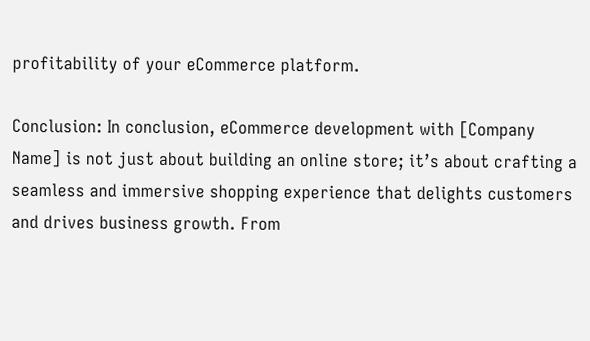profitability of your eCommerce platform.

Conclusion: In conclusion, eCommerce development with [Company Name] is not just about building an online store; it’s about crafting a seamless and immersive shopping experience that delights customers and drives business growth. From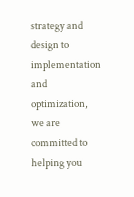strategy and design to implementation and optimization, we are committed to helping you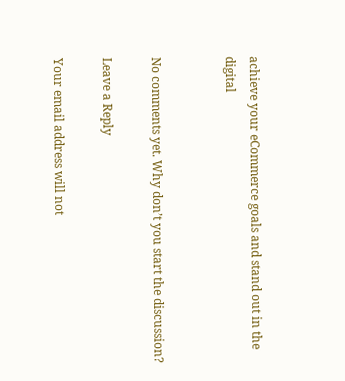achieve your eCommerce goals and stand out in the digital


No comments yet. Why don’t you start the discussion?

Leave a Reply

Your email address will not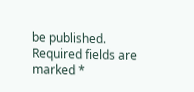be published. Required fields are marked *